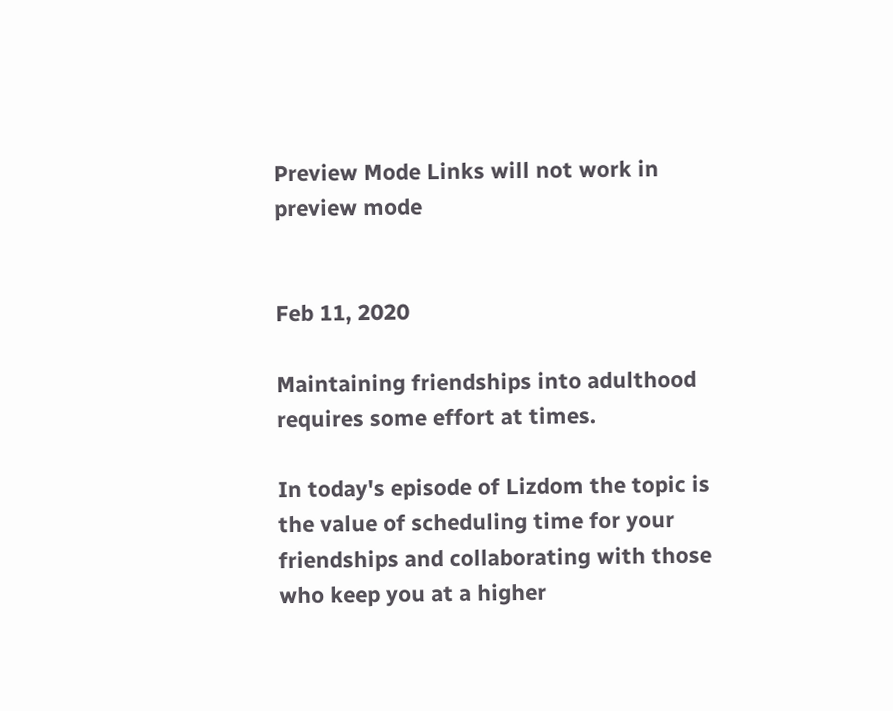Preview Mode Links will not work in preview mode


Feb 11, 2020

Maintaining friendships into adulthood requires some effort at times.

In today's episode of Lizdom the topic is the value of scheduling time for your friendships and collaborating with those who keep you at a higher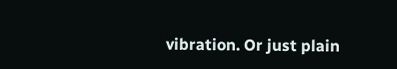vibration. Or just plain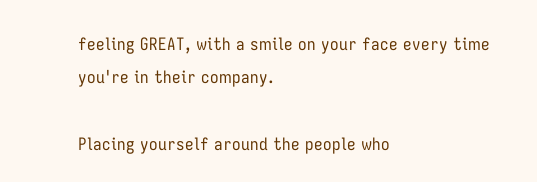feeling GREAT, with a smile on your face every time you're in their company.

Placing yourself around the people who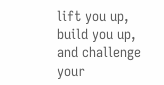lift you up, build you up, and challenge your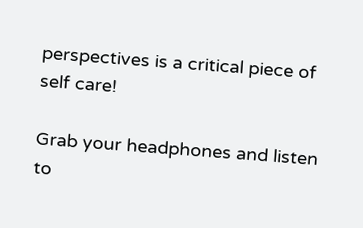perspectives is a critical piece of self care!

Grab your headphones and listen to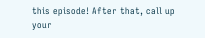this episode! After that, call up your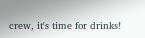crew, it's time for drinks!